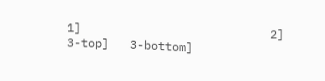1]                           2]                        3-top]   3-bottom]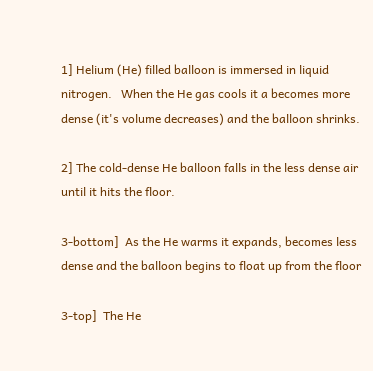1] Helium (He) filled balloon is immersed in liquid nitrogen.   When the He gas cools it a becomes more dense (it's volume decreases) and the balloon shrinks.

2] The cold-dense He balloon falls in the less dense air until it hits the floor.

3-bottom]  As the He warms it expands, becomes less dense and the balloon begins to float up from the floor

3-top]  The He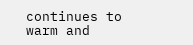continues to warm and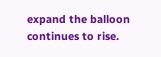expand the balloon continues to rise.